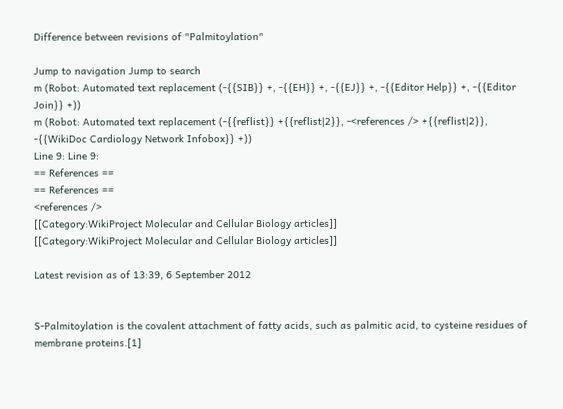Difference between revisions of "Palmitoylation"

Jump to navigation Jump to search
m (Robot: Automated text replacement (-{{SIB}} +, -{{EH}} +, -{{EJ}} +, -{{Editor Help}} +, -{{Editor Join}} +))
m (Robot: Automated text replacement (-{{reflist}} +{{reflist|2}}, -<references /> +{{reflist|2}}, -{{WikiDoc Cardiology Network Infobox}} +))
Line 9: Line 9:
== References ==
== References ==
<references />
[[Category:WikiProject Molecular and Cellular Biology articles]]
[[Category:WikiProject Molecular and Cellular Biology articles]]

Latest revision as of 13:39, 6 September 2012


S-Palmitoylation is the covalent attachment of fatty acids, such as palmitic acid, to cysteine residues of membrane proteins.[1]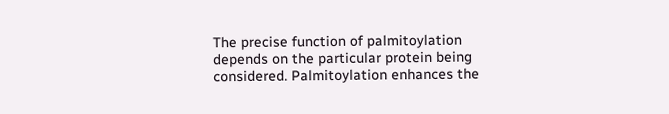The precise function of palmitoylation depends on the particular protein being considered. Palmitoylation enhances the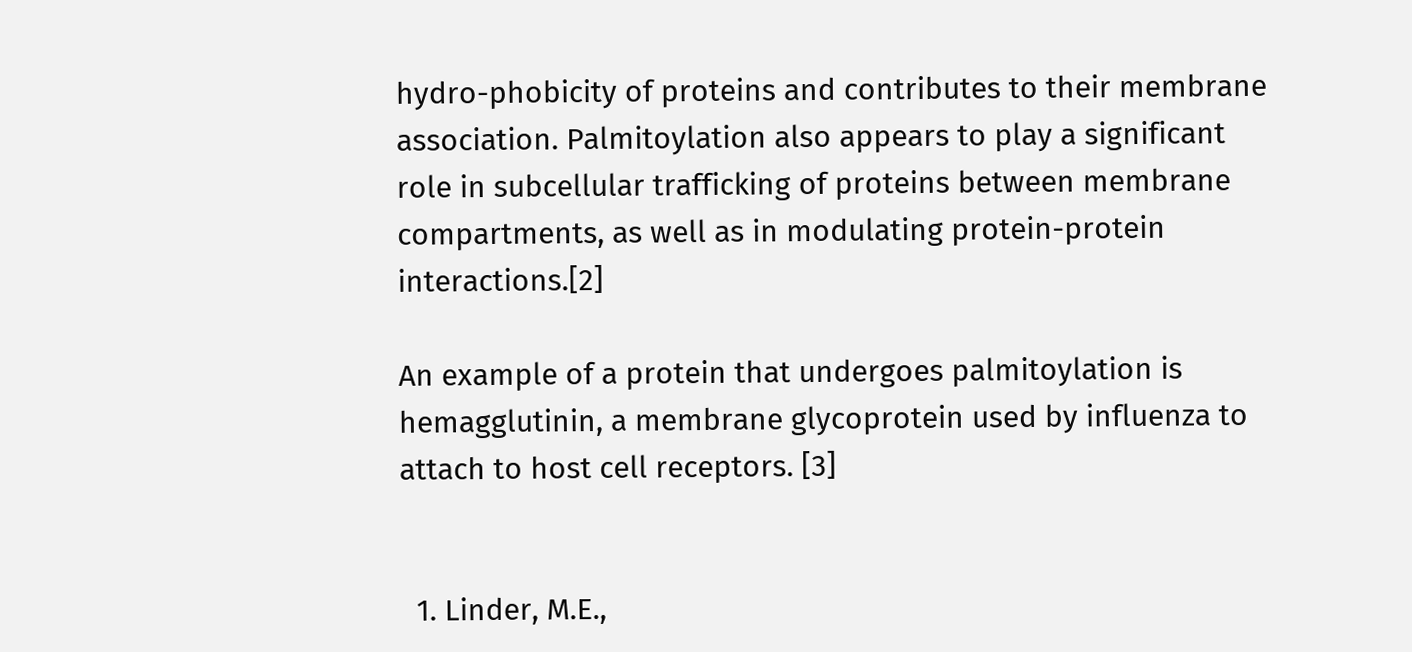hydro-phobicity of proteins and contributes to their membrane association. Palmitoylation also appears to play a significant role in subcellular trafficking of proteins between membrane compartments, as well as in modulating protein-protein interactions.[2]

An example of a protein that undergoes palmitoylation is hemagglutinin, a membrane glycoprotein used by influenza to attach to host cell receptors. [3]


  1. Linder, M.E.,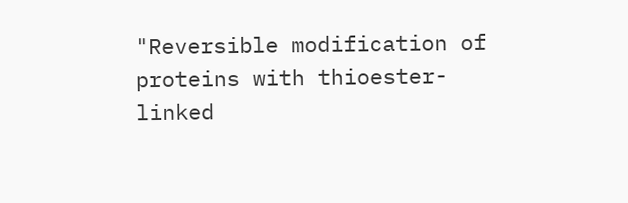"Reversible modification of proteins with thioester-linked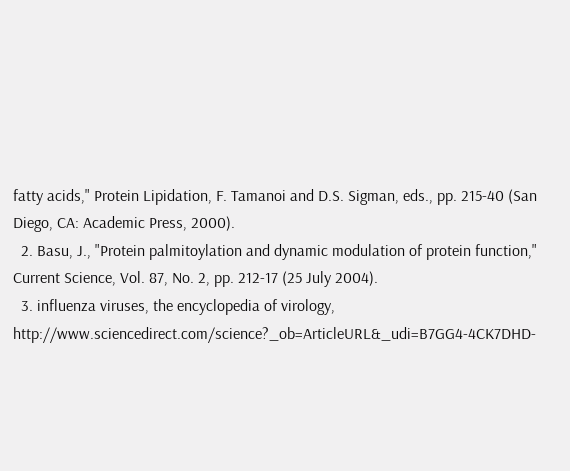fatty acids," Protein Lipidation, F. Tamanoi and D.S. Sigman, eds., pp. 215-40 (San Diego, CA: Academic Press, 2000).
  2. Basu, J., "Protein palmitoylation and dynamic modulation of protein function," Current Science, Vol. 87, No. 2, pp. 212-17 (25 July 2004).
  3. influenza viruses, the encyclopedia of virology, http://www.sciencedirect.com/science?_ob=ArticleURL&_udi=B7GG4-4CK7DHD-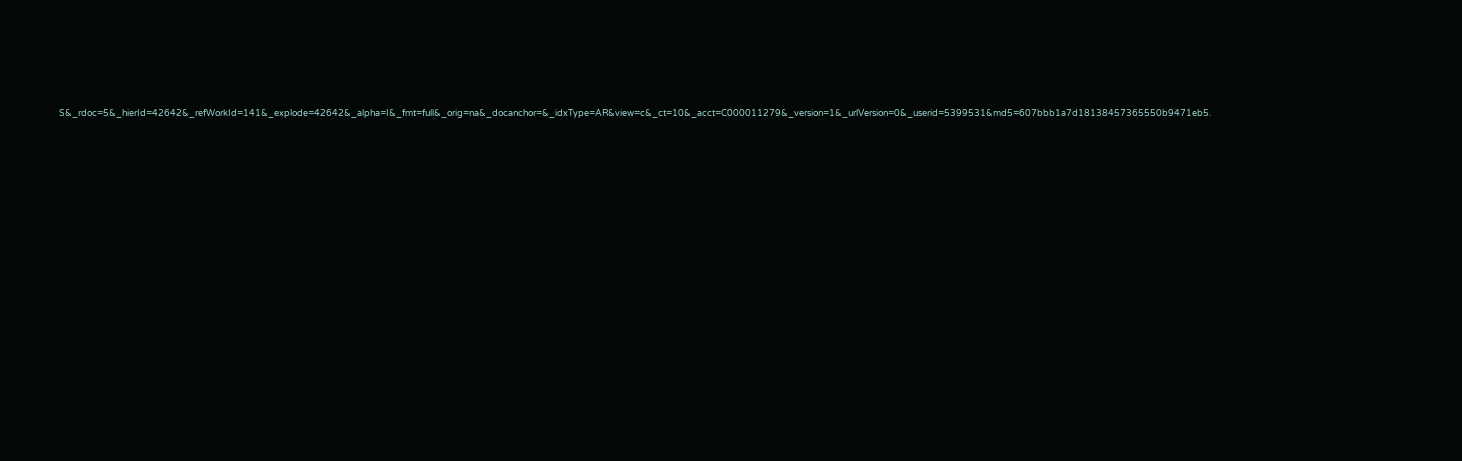S&_rdoc=5&_hierId=42642&_refWorkId=141&_explode=42642&_alpha=I&_fmt=full&_orig=na&_docanchor=&_idxType=AR&view=c&_ct=10&_acct=C000011279&_version=1&_urlVersion=0&_userid=5399531&md5=607bbb1a7d18138457365550b9471eb5.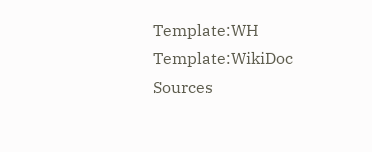Template:WH Template:WikiDoc Sources